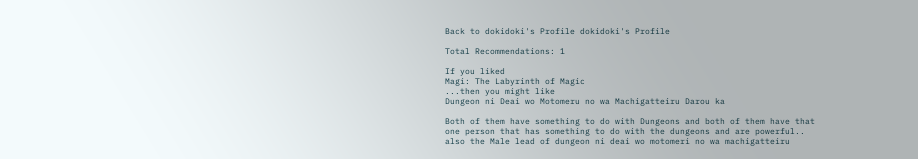Back to dokidoki's Profile dokidoki's Profile

Total Recommendations: 1

If you liked
Magi: The Labyrinth of Magic
...then you might like
Dungeon ni Deai wo Motomeru no wa Machigatteiru Darou ka

Both of them have something to do with Dungeons and both of them have that one person that has something to do with the dungeons and are powerful.. also the Male lead of dungeon ni deai wo motomeri no wa machigatteiru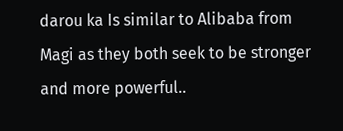darou ka Is similar to Alibaba from Magi as they both seek to be stronger and more powerful..